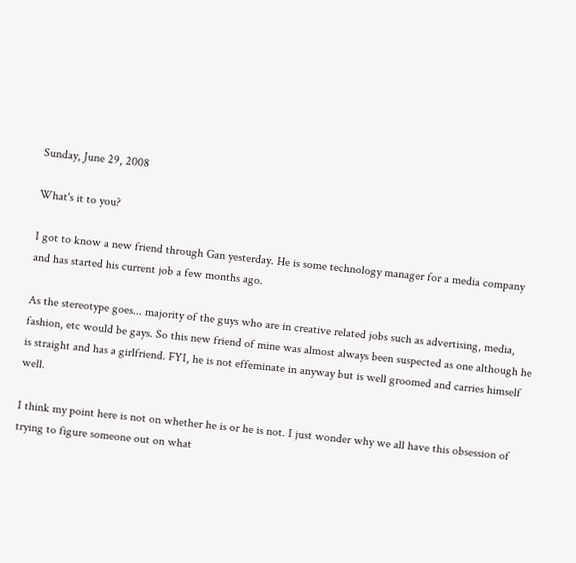Sunday, June 29, 2008

What's it to you?

I got to know a new friend through Gan yesterday. He is some technology manager for a media company and has started his current job a few months ago.

As the stereotype goes... majority of the guys who are in creative related jobs such as advertising, media, fashion, etc would be gays. So this new friend of mine was almost always been suspected as one although he is straight and has a girlfriend. FYI, he is not effeminate in anyway but is well groomed and carries himself well.

I think my point here is not on whether he is or he is not. I just wonder why we all have this obsession of trying to figure someone out on what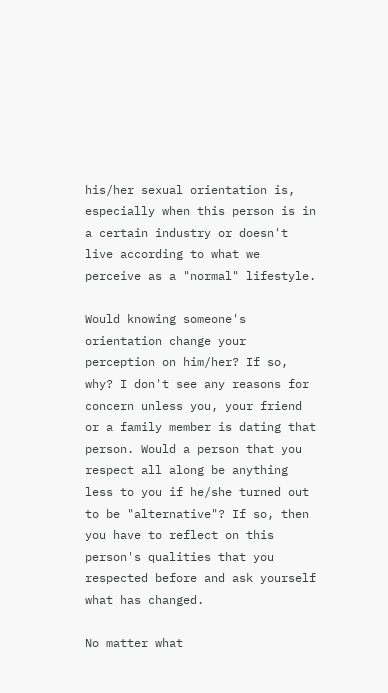his/her sexual orientation is, especially when this person is in a certain industry or doesn't live according to what we perceive as a "normal" lifestyle.

Would knowing someone's orientation change your perception on him/her? If so, why? I don't see any reasons for concern unless you, your friend or a family member is dating that person. Would a person that you respect all along be anything less to you if he/she turned out to be "alternative"? If so, then you have to reflect on this person's qualities that you respected before and ask yourself what has changed.

No matter what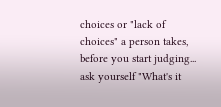choices or "lack of choices" a person takes, before you start judging... ask yourself "What's it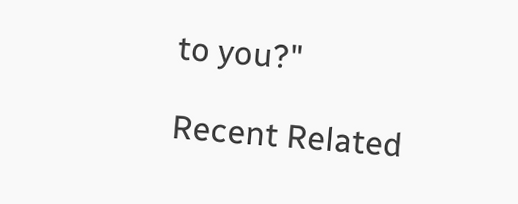to you?"

Recent Related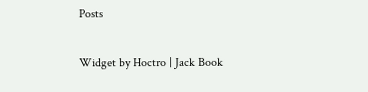Posts

Widget by Hoctro | Jack Book